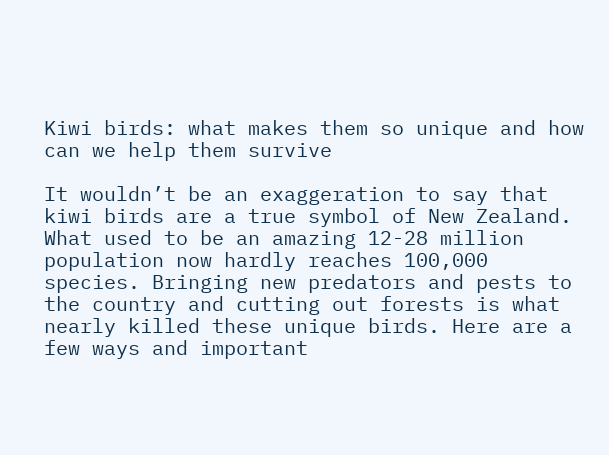Kiwi birds: what makes them so unique and how can we help them survive

It wouldn’t be an exaggeration to say that kiwi birds are a true symbol of New Zealand. What used to be an amazing 12-28 million population now hardly reaches 100,000 species. Bringing new predators and pests to the country and cutting out forests is what nearly killed these unique birds. Here are a few ways and important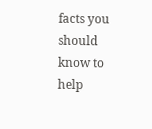facts you should know to help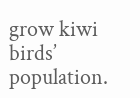grow kiwi birds’ population.